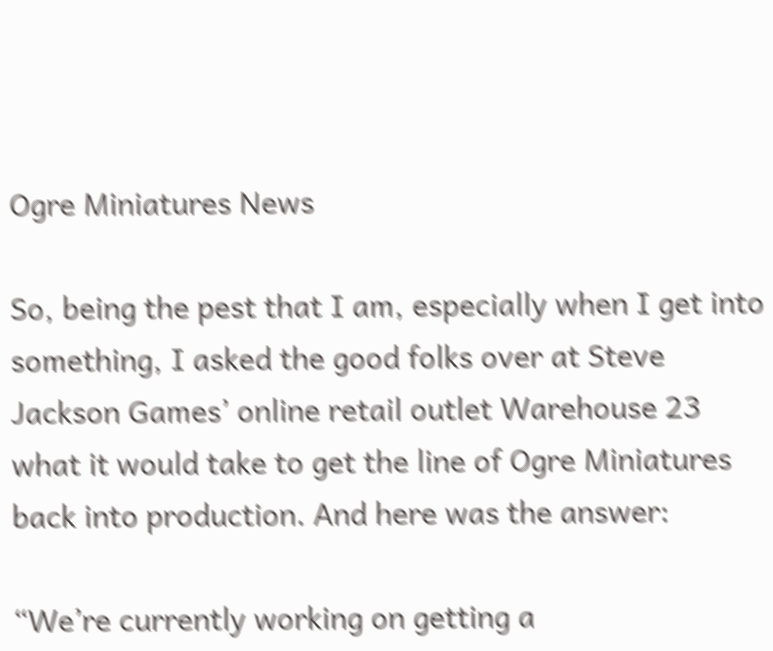Ogre Miniatures News

So, being the pest that I am, especially when I get into something, I asked the good folks over at Steve Jackson Games’ online retail outlet Warehouse 23 what it would take to get the line of Ogre Miniatures back into production. And here was the answer:

“We’re currently working on getting a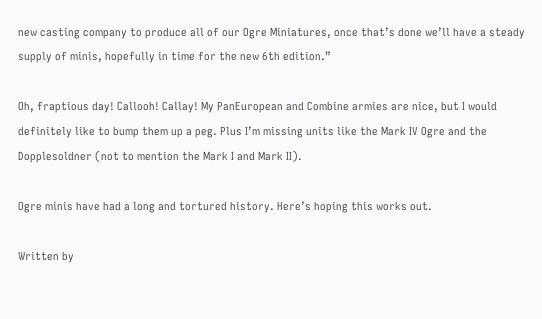new casting company to produce all of our Ogre Miniatures, once that’s done we’ll have a steady supply of minis, hopefully in time for the new 6th edition.”

Oh, fraptious day! Callooh! Callay! My PanEuropean and Combine armies are nice, but I would definitely like to bump them up a peg. Plus I’m missing units like the Mark IV Ogre and the Dopplesoldner (not to mention the Mark I and Mark II).

Ogre minis have had a long and tortured history. Here’s hoping this works out.

Written by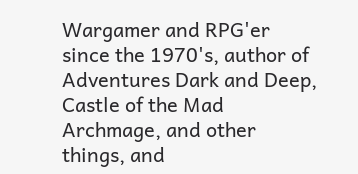Wargamer and RPG'er since the 1970's, author of Adventures Dark and Deep, Castle of the Mad Archmage, and other things, and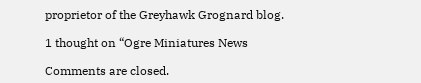proprietor of the Greyhawk Grognard blog.

1 thought on “Ogre Miniatures News

Comments are closed.